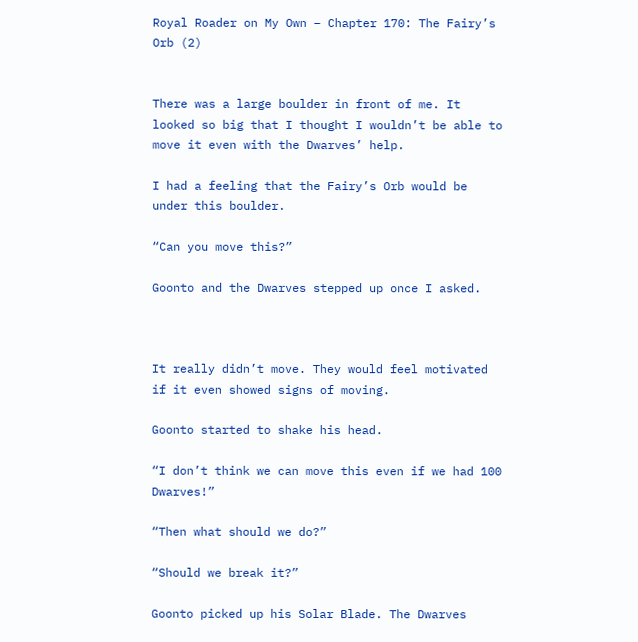Royal Roader on My Own – Chapter 170: The Fairy’s Orb (2)


There was a large boulder in front of me. It looked so big that I thought I wouldn’t be able to move it even with the Dwarves’ help.

I had a feeling that the Fairy’s Orb would be under this boulder.

“Can you move this?”

Goonto and the Dwarves stepped up once I asked.



It really didn’t move. They would feel motivated if it even showed signs of moving.

Goonto started to shake his head.

“I don’t think we can move this even if we had 100 Dwarves!”

“Then what should we do?”

“Should we break it?”

Goonto picked up his Solar Blade. The Dwarves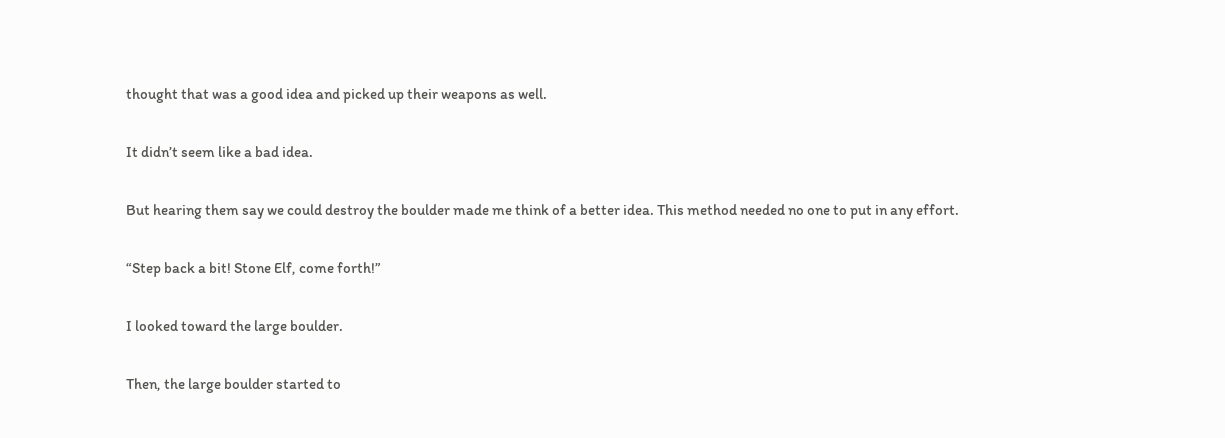thought that was a good idea and picked up their weapons as well.

It didn’t seem like a bad idea.

But hearing them say we could destroy the boulder made me think of a better idea. This method needed no one to put in any effort.

“Step back a bit! Stone Elf, come forth!”

I looked toward the large boulder.

Then, the large boulder started to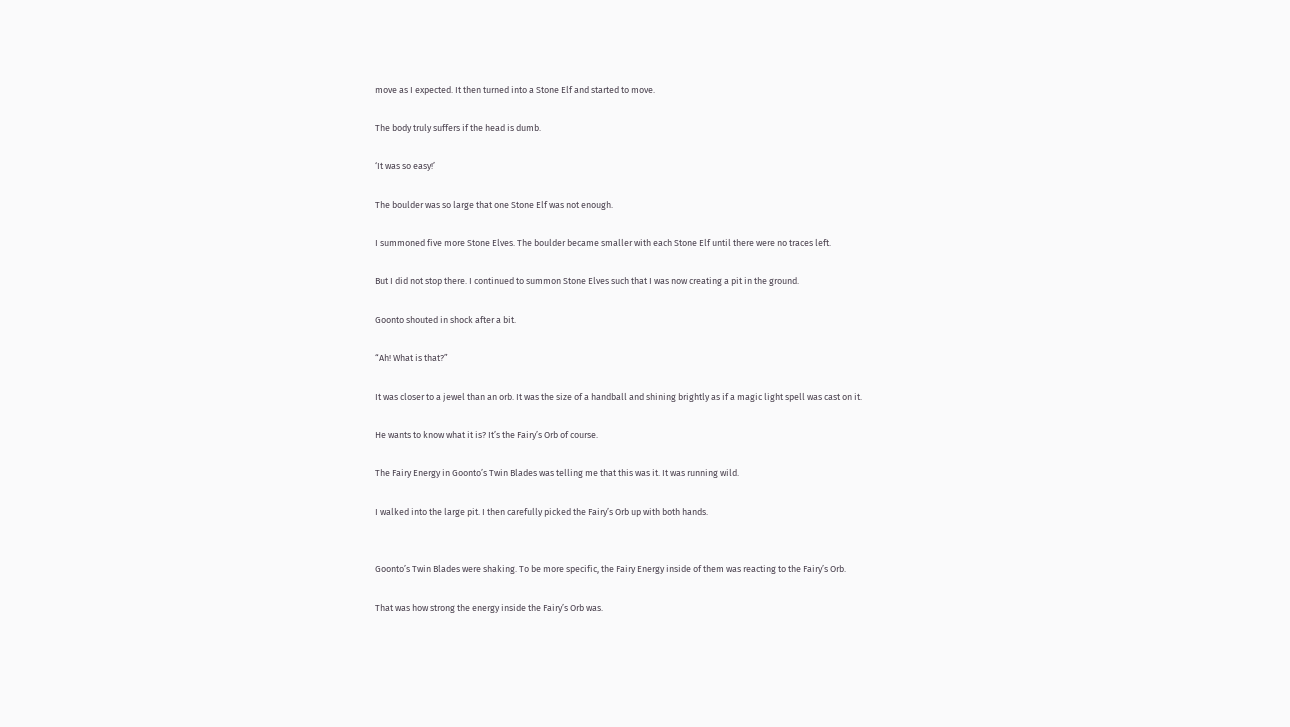move as I expected. It then turned into a Stone Elf and started to move.

The body truly suffers if the head is dumb.

‘It was so easy!’

The boulder was so large that one Stone Elf was not enough.

I summoned five more Stone Elves. The boulder became smaller with each Stone Elf until there were no traces left.

But I did not stop there. I continued to summon Stone Elves such that I was now creating a pit in the ground.

Goonto shouted in shock after a bit.

“Ah! What is that?”

It was closer to a jewel than an orb. It was the size of a handball and shining brightly as if a magic light spell was cast on it.

He wants to know what it is? It’s the Fairy’s Orb of course.

The Fairy Energy in Goonto’s Twin Blades was telling me that this was it. It was running wild.

I walked into the large pit. I then carefully picked the Fairy’s Orb up with both hands.


Goonto’s Twin Blades were shaking. To be more specific, the Fairy Energy inside of them was reacting to the Fairy’s Orb.

That was how strong the energy inside the Fairy’s Orb was.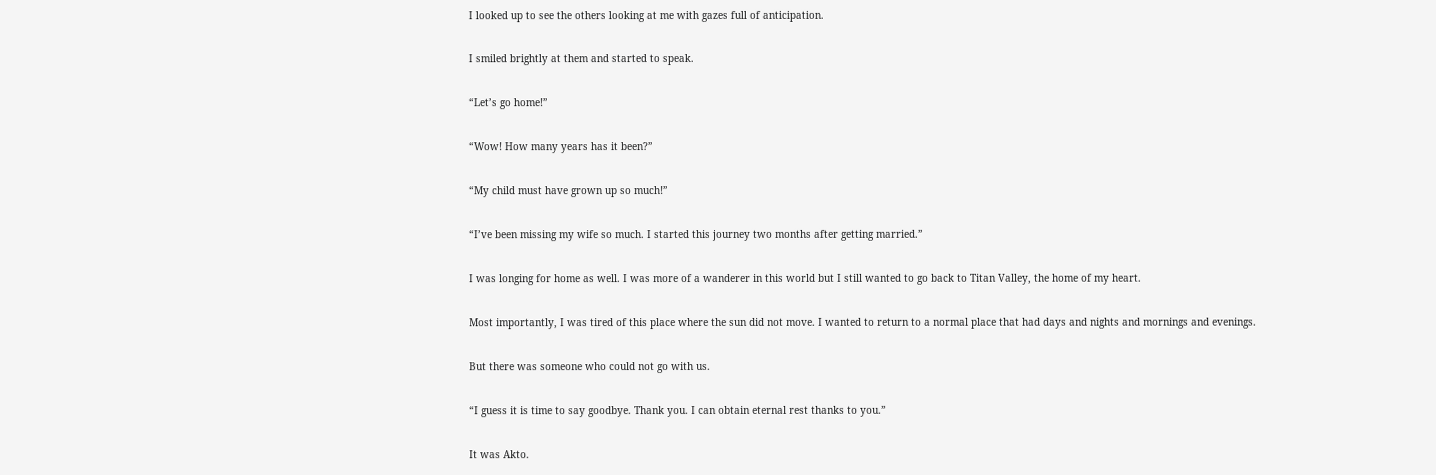I looked up to see the others looking at me with gazes full of anticipation.

I smiled brightly at them and started to speak.

“Let’s go home!”

“Wow! How many years has it been?”

“My child must have grown up so much!”

“I’ve been missing my wife so much. I started this journey two months after getting married.”

I was longing for home as well. I was more of a wanderer in this world but I still wanted to go back to Titan Valley, the home of my heart.

Most importantly, I was tired of this place where the sun did not move. I wanted to return to a normal place that had days and nights and mornings and evenings.

But there was someone who could not go with us.

“I guess it is time to say goodbye. Thank you. I can obtain eternal rest thanks to you.”

It was Akto.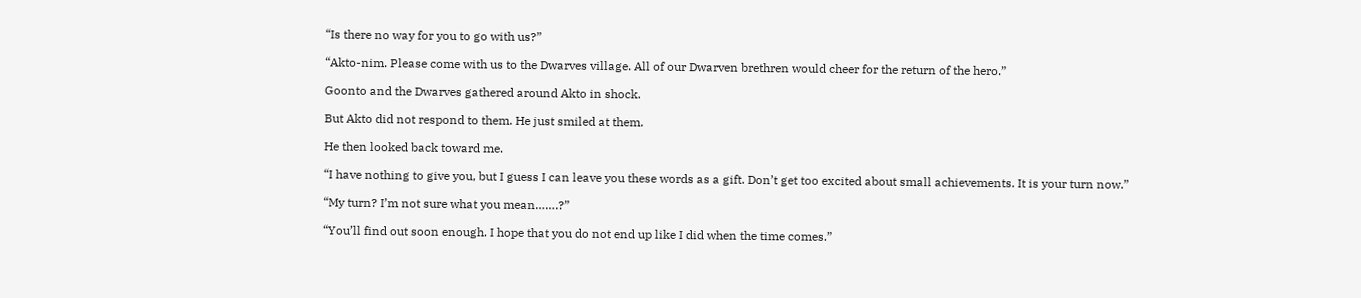“Is there no way for you to go with us?”

“Akto-nim. Please come with us to the Dwarves village. All of our Dwarven brethren would cheer for the return of the hero.”

Goonto and the Dwarves gathered around Akto in shock.

But Akto did not respond to them. He just smiled at them.

He then looked back toward me.

“I have nothing to give you, but I guess I can leave you these words as a gift. Don’t get too excited about small achievements. It is your turn now.”

“My turn? I’m not sure what you mean…….?”

“You’ll find out soon enough. I hope that you do not end up like I did when the time comes.”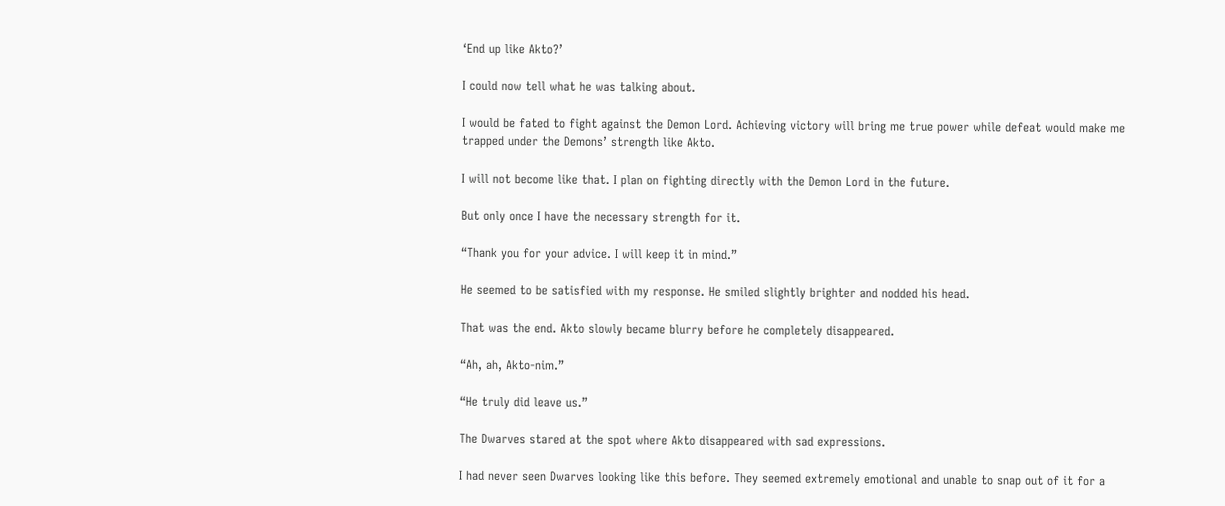‘End up like Akto?’

I could now tell what he was talking about.

I would be fated to fight against the Demon Lord. Achieving victory will bring me true power while defeat would make me trapped under the Demons’ strength like Akto.

I will not become like that. I plan on fighting directly with the Demon Lord in the future.

But only once I have the necessary strength for it.

“Thank you for your advice. I will keep it in mind.”

He seemed to be satisfied with my response. He smiled slightly brighter and nodded his head.

That was the end. Akto slowly became blurry before he completely disappeared.

“Ah, ah, Akto-nim.”

“He truly did leave us.”

The Dwarves stared at the spot where Akto disappeared with sad expressions.

I had never seen Dwarves looking like this before. They seemed extremely emotional and unable to snap out of it for a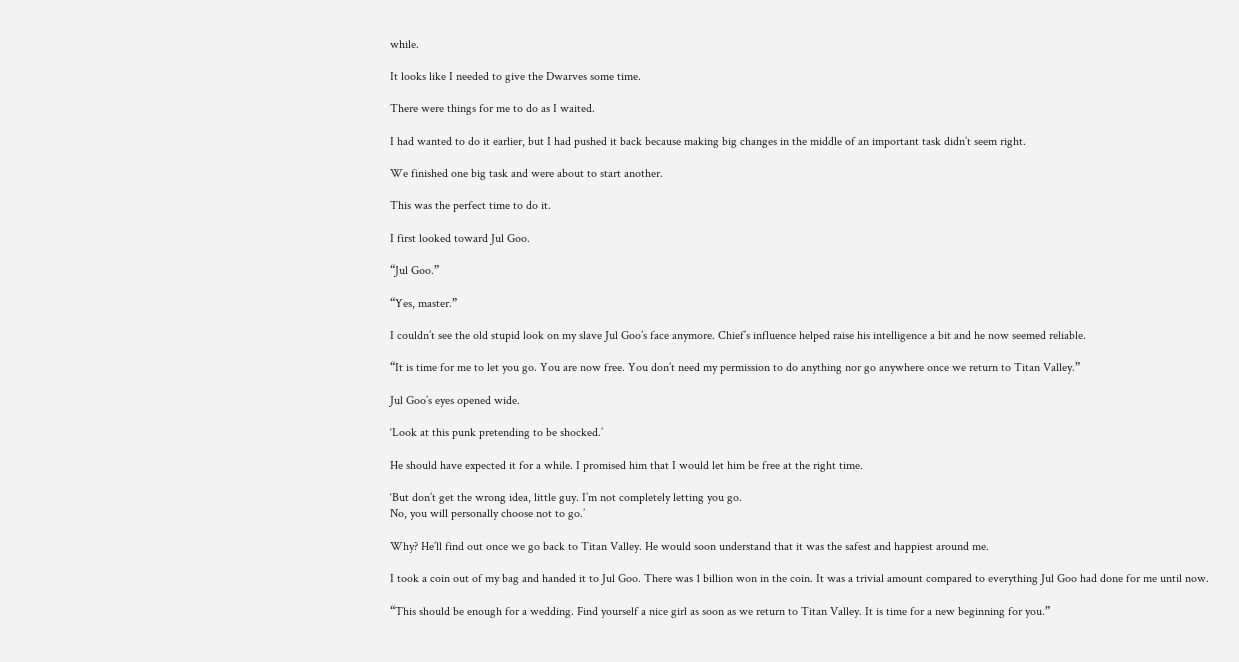while.

It looks like I needed to give the Dwarves some time.

There were things for me to do as I waited.

I had wanted to do it earlier, but I had pushed it back because making big changes in the middle of an important task didn’t seem right.

We finished one big task and were about to start another.

This was the perfect time to do it.

I first looked toward Jul Goo.

“Jul Goo.”

“Yes, master.”

I couldn’t see the old stupid look on my slave Jul Goo’s face anymore. Chief’s influence helped raise his intelligence a bit and he now seemed reliable.

“It is time for me to let you go. You are now free. You don’t need my permission to do anything nor go anywhere once we return to Titan Valley.”

Jul Goo’s eyes opened wide.

‘Look at this punk pretending to be shocked.’

He should have expected it for a while. I promised him that I would let him be free at the right time.

‘But don’t get the wrong idea, little guy. I’m not completely letting you go.
No, you will personally choose not to go.’

Why? He’ll find out once we go back to Titan Valley. He would soon understand that it was the safest and happiest around me.

I took a coin out of my bag and handed it to Jul Goo. There was 1 billion won in the coin. It was a trivial amount compared to everything Jul Goo had done for me until now.

“This should be enough for a wedding. Find yourself a nice girl as soon as we return to Titan Valley. It is time for a new beginning for you.”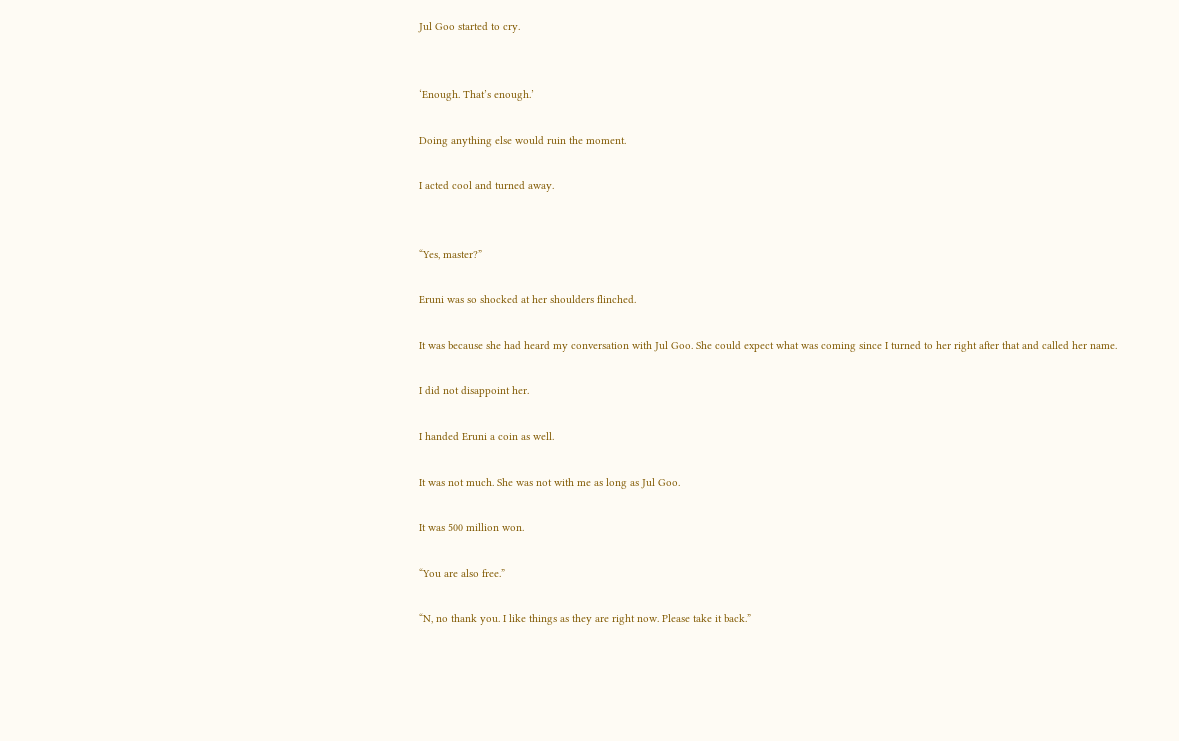Jul Goo started to cry.


‘Enough. That’s enough.’

Doing anything else would ruin the moment.

I acted cool and turned away.


“Yes, master?”

Eruni was so shocked at her shoulders flinched.

It was because she had heard my conversation with Jul Goo. She could expect what was coming since I turned to her right after that and called her name.

I did not disappoint her.

I handed Eruni a coin as well.

It was not much. She was not with me as long as Jul Goo.

It was 500 million won.

“You are also free.”

“N, no thank you. I like things as they are right now. Please take it back.”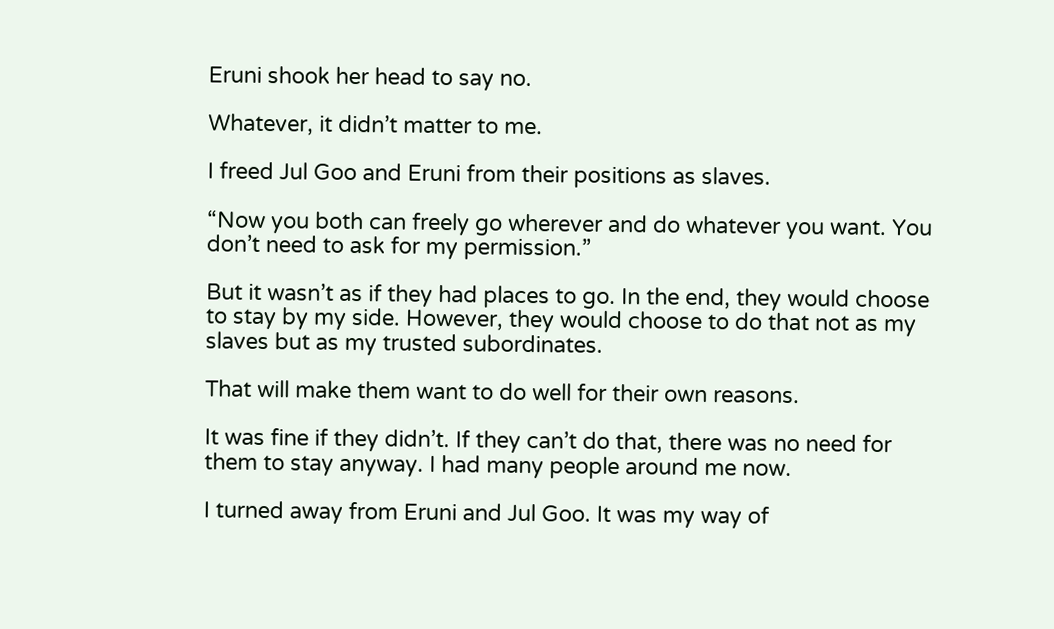Eruni shook her head to say no.

Whatever, it didn’t matter to me.

I freed Jul Goo and Eruni from their positions as slaves.

“Now you both can freely go wherever and do whatever you want. You don’t need to ask for my permission.”

But it wasn’t as if they had places to go. In the end, they would choose to stay by my side. However, they would choose to do that not as my slaves but as my trusted subordinates.

That will make them want to do well for their own reasons.

It was fine if they didn’t. If they can’t do that, there was no need for them to stay anyway. I had many people around me now.

I turned away from Eruni and Jul Goo. It was my way of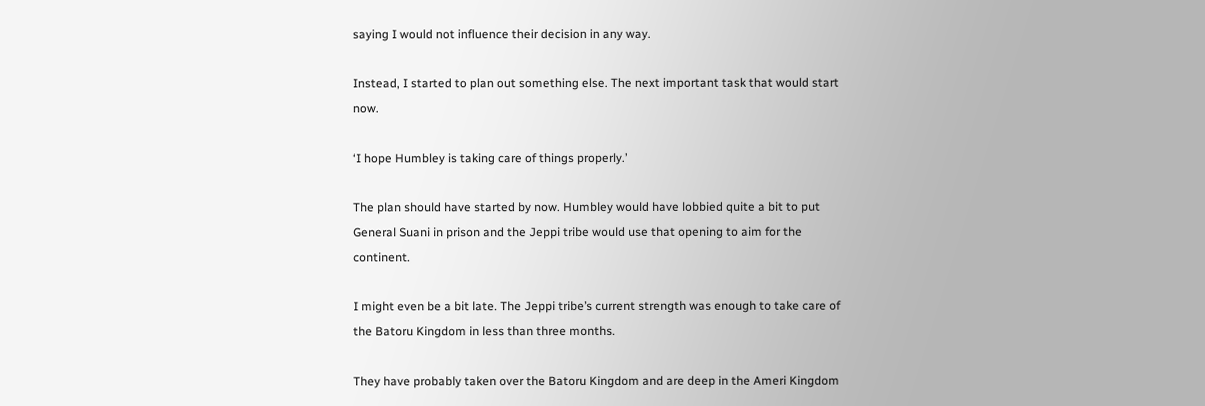saying I would not influence their decision in any way.

Instead, I started to plan out something else. The next important task that would start now.

‘I hope Humbley is taking care of things properly.’

The plan should have started by now. Humbley would have lobbied quite a bit to put General Suani in prison and the Jeppi tribe would use that opening to aim for the continent.

I might even be a bit late. The Jeppi tribe’s current strength was enough to take care of the Batoru Kingdom in less than three months.

They have probably taken over the Batoru Kingdom and are deep in the Ameri Kingdom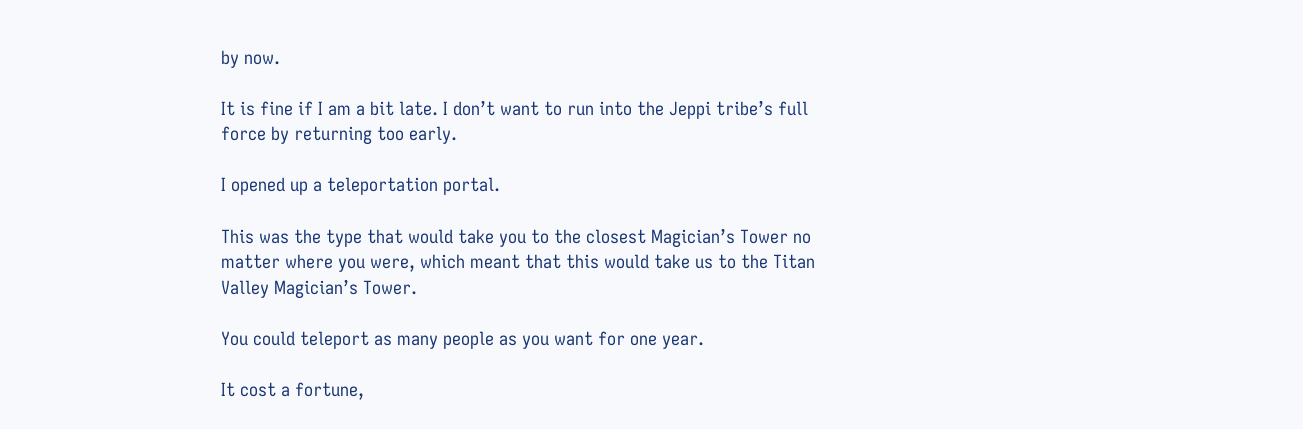by now.

It is fine if I am a bit late. I don’t want to run into the Jeppi tribe’s full force by returning too early.

I opened up a teleportation portal.

This was the type that would take you to the closest Magician’s Tower no matter where you were, which meant that this would take us to the Titan Valley Magician’s Tower.

You could teleport as many people as you want for one year.

It cost a fortune,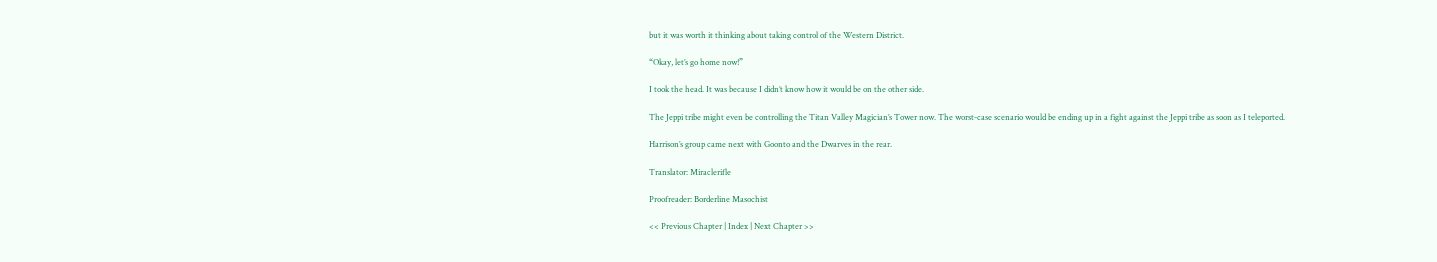but it was worth it thinking about taking control of the Western District.

“Okay, let’s go home now!”

I took the head. It was because I didn’t know how it would be on the other side.

The Jeppi tribe might even be controlling the Titan Valley Magician’s Tower now. The worst-case scenario would be ending up in a fight against the Jeppi tribe as soon as I teleported.

Harrison’s group came next with Goonto and the Dwarves in the rear.

Translator: Miraclerifle

Proofreader: Borderline Masochist

<< Previous Chapter | Index | Next Chapter >>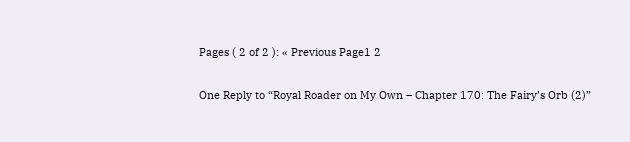Pages ( 2 of 2 ): « Previous Page1 2

One Reply to “Royal Roader on My Own – Chapter 170: The Fairy’s Orb (2)”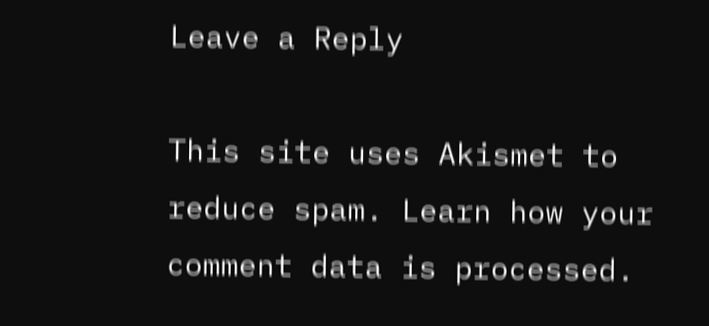Leave a Reply

This site uses Akismet to reduce spam. Learn how your comment data is processed.